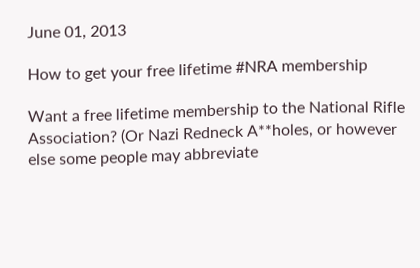June 01, 2013

How to get your free lifetime #NRA membership

Want a free lifetime membership to the National Rifle Association? (Or Nazi Redneck A**holes, or however else some people may abbreviate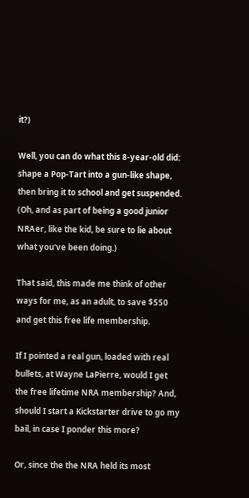it?)

Well, you can do what this 8-year-old did: shape a Pop-Tart into a gun-like shape, then bring it to school and get suspended. (Oh, and as part of being a good junior NRAer, like the kid, be sure to lie about what you've been doing.)

That said, this made me think of other ways for me, as an adult, to save $550 and get this free life membership.

If I pointed a real gun, loaded with real bullets, at Wayne LaPierre, would I get the free lifetime NRA membership? And, should I start a Kickstarter drive to go my bail, in case I ponder this more?

Or, since the the NRA held its most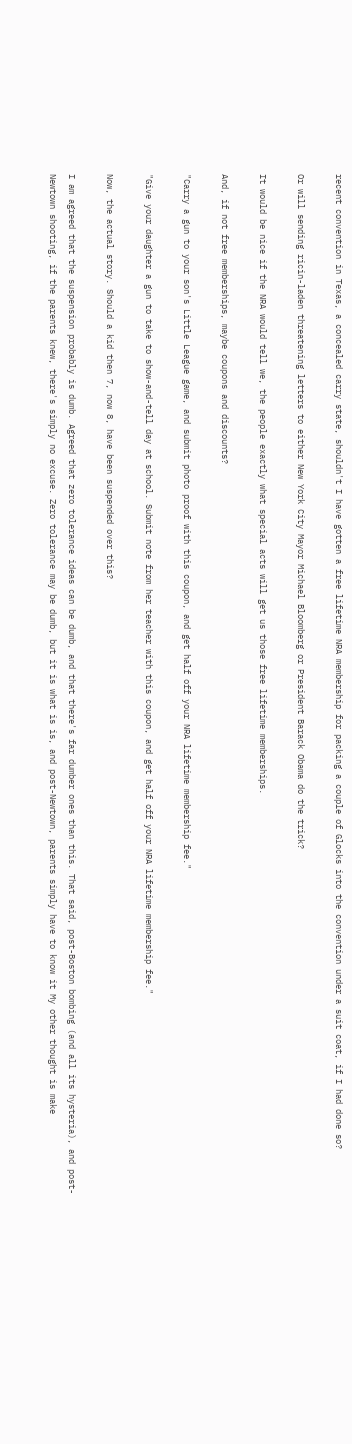recent convention in Texas, a concealed carry state, shouldn't I have gotten a free lifetime NRA membership for packing a couple of Glocks into the convention under a suit coat, if I had done so?

Or will sending ricin-laden threatening letters to either New York City Mayor Michael Bloomberg or President Barack Obama do the trick?

It would be nice if the NRA would tell we, the people exactly what special acts will get us those free lifetime memberships.

And, if not free memberships, maybe coupons and discounts?

"Carry a gun to your son's Little League game, and submit photo proof with this coupon, and get half off your NRA lifetime membership fee."

"Give your daughter a gun to take to show-and-tell day at school. Submit note from her teacher with this coupon, and get half off your NRA lifetime membership fee."

Now, the actual story. Should a kid then 7, now 8, have been suspended over this?

I am agreed that the suspension probably is dumb. Agreed that zero tolerance ideas can be dumb, and that there's far dumber ones than this. That said, post-Boston bombing (and all its hysteria), and post-Newtown shooting, if the parents knew, there's simply no excuse. Zero tolerance may be dumb, but it is what is is, and post-Newtown, parents simply have to know it My other thought is make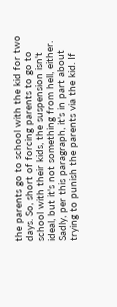the parents go to school with the kid for two days. So, short of forcing parents to go to school with their kids, the suspension isn't ideal, but it's not something from hell, either. Sadly, per this paragraph, it's in part about trying to punish the parents via the kid. If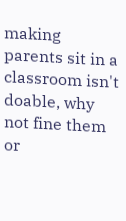making parents sit in a classroom isn't doable, why not fine them or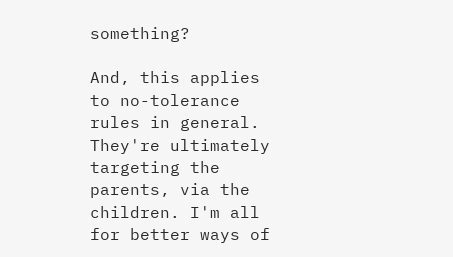something?

And, this applies to no-tolerance rules in general. They're ultimately targeting the parents, via the children. I'm all for better ways of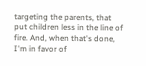targeting the parents, that put children less in the line of fire. And, when that's done, I'm in favor of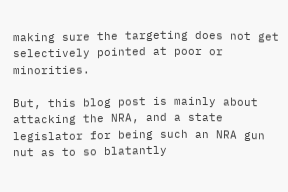making sure the targeting does not get selectively pointed at poor or minorities.

But, this blog post is mainly about attacking the NRA, and a state legislator for being such an NRA gun nut as to so blatantly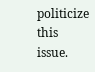politicize this issue.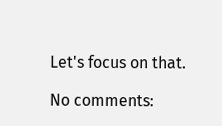Let's focus on that.

No comments: